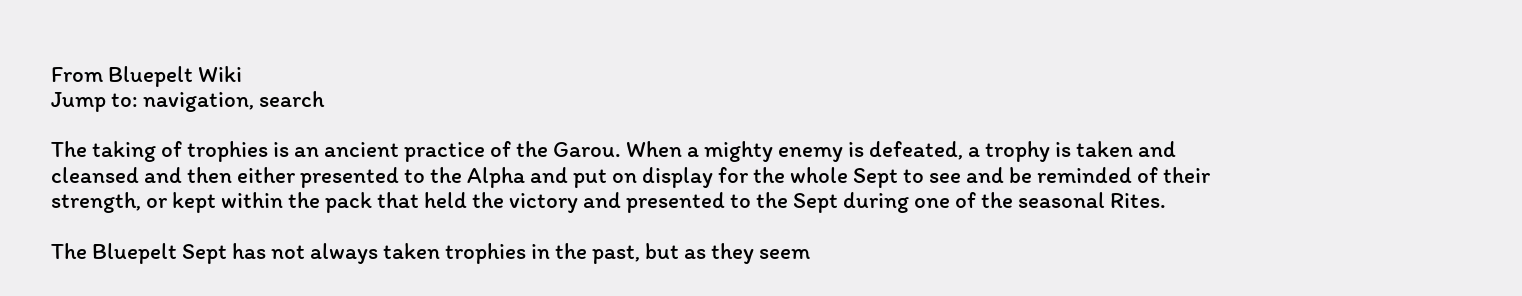From Bluepelt Wiki
Jump to: navigation, search

The taking of trophies is an ancient practice of the Garou. When a mighty enemy is defeated, a trophy is taken and cleansed and then either presented to the Alpha and put on display for the whole Sept to see and be reminded of their strength, or kept within the pack that held the victory and presented to the Sept during one of the seasonal Rites.

The Bluepelt Sept has not always taken trophies in the past, but as they seem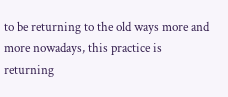to be returning to the old ways more and more nowadays, this practice is returning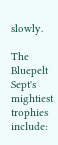slowly.

The Bluepelt Sept's mightiest trophies include: